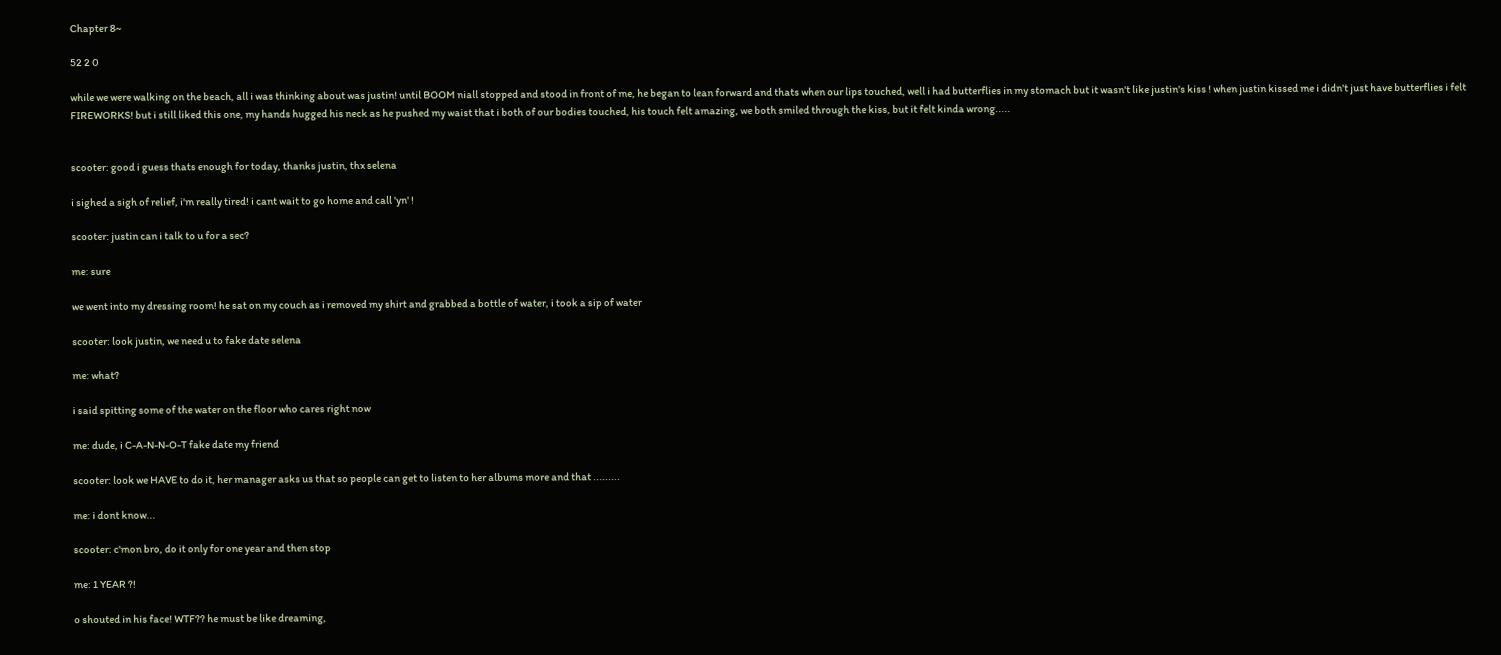Chapter 8~

52 2 0

while we were walking on the beach, all i was thinking about was justin! until BOOM niall stopped and stood in front of me, he began to lean forward and thats when our lips touched, well i had butterflies in my stomach but it wasn't like justin's kiss ! when justin kissed me i didn't just have butterflies i felt FIREWORKS! but i still liked this one, my hands hugged his neck as he pushed my waist that i both of our bodies touched, his touch felt amazing, we both smiled through the kiss, but it felt kinda wrong.....


scooter: good i guess thats enough for today, thanks justin, thx selena

i sighed a sigh of relief, i'm really tired! i cant wait to go home and call 'yn' !

scooter: justin can i talk to u for a sec?

me: sure

we went into my dressing room! he sat on my couch as i removed my shirt and grabbed a bottle of water, i took a sip of water

scooter: look justin, we need u to fake date selena

me: what?

i said spitting some of the water on the floor who cares right now

me: dude, i C-A-N-N-O-T fake date my friend

scooter: look we HAVE to do it, her manager asks us that so people can get to listen to her albums more and that .........

me: i dont know...

scooter: c'mon bro, do it only for one year and then stop

me: 1 YEAR ?!

o shouted in his face! WTF?? he must be like dreaming,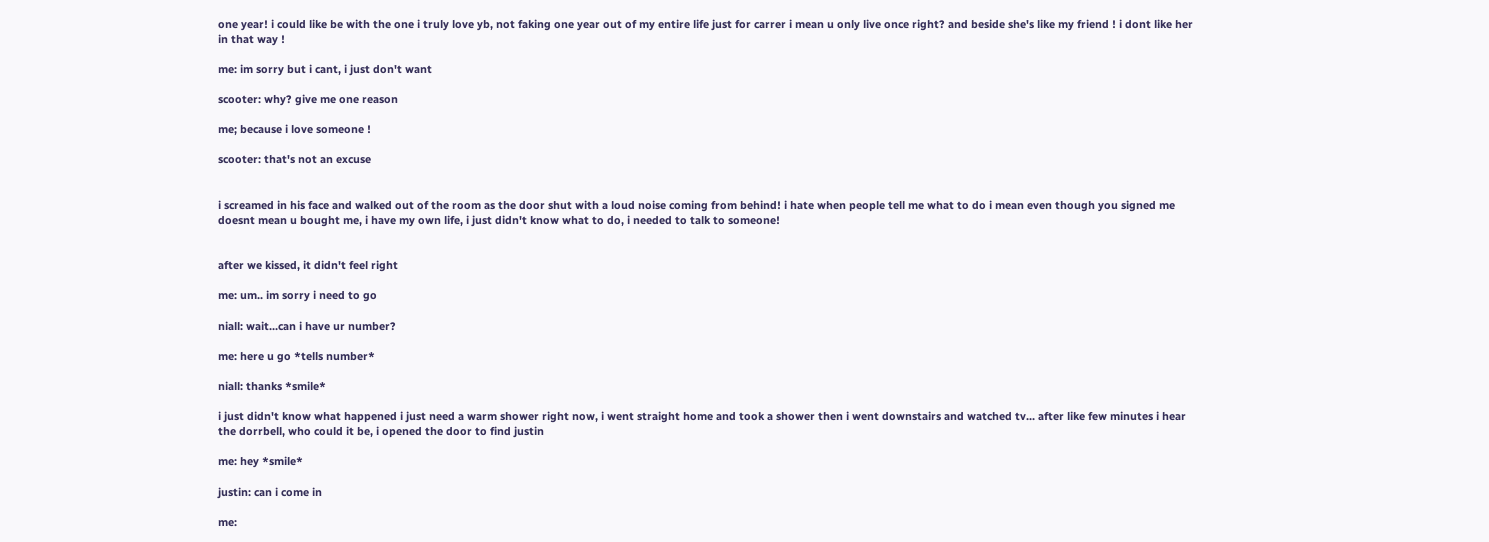one year! i could like be with the one i truly love yb, not faking one year out of my entire life just for carrer i mean u only live once right? and beside she's like my friend ! i dont like her in that way !

me: im sorry but i cant, i just don't want

scooter: why? give me one reason

me; because i love someone !

scooter: that's not an excuse


i screamed in his face and walked out of the room as the door shut with a loud noise coming from behind! i hate when people tell me what to do i mean even though you signed me doesnt mean u bought me, i have my own life, i just didn't know what to do, i needed to talk to someone!


after we kissed, it didn't feel right

me: um.. im sorry i need to go

niall: wait...can i have ur number?

me: here u go *tells number*

niall: thanks *smile*

i just didn't know what happened i just need a warm shower right now, i went straight home and took a shower then i went downstairs and watched tv... after like few minutes i hear the dorrbell, who could it be, i opened the door to find justin

me: hey *smile*

justin: can i come in

me: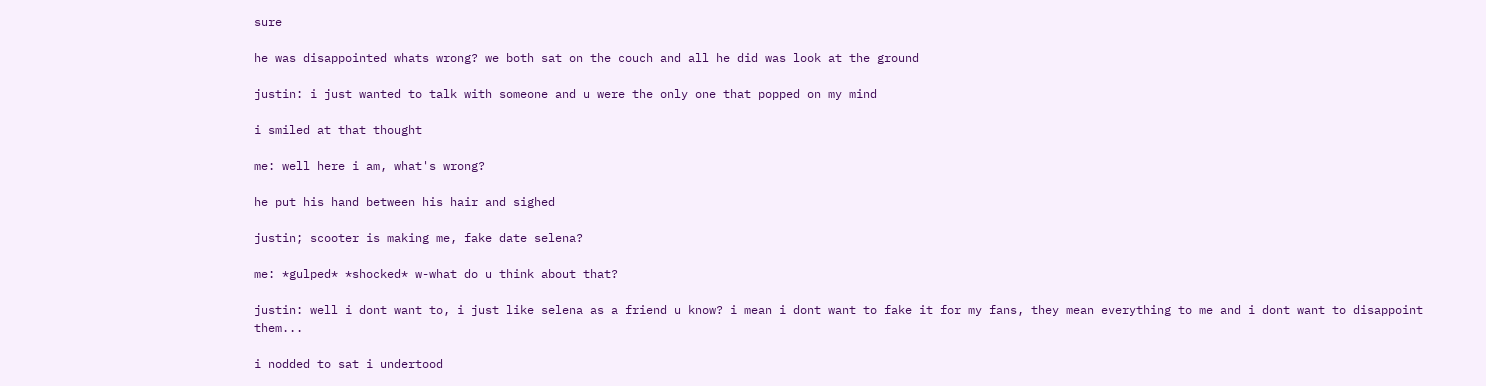sure

he was disappointed whats wrong? we both sat on the couch and all he did was look at the ground

justin: i just wanted to talk with someone and u were the only one that popped on my mind

i smiled at that thought

me: well here i am, what's wrong?

he put his hand between his hair and sighed

justin; scooter is making me, fake date selena?

me: *gulped* *shocked* w-what do u think about that?

justin: well i dont want to, i just like selena as a friend u know? i mean i dont want to fake it for my fans, they mean everything to me and i dont want to disappoint them...

i nodded to sat i undertood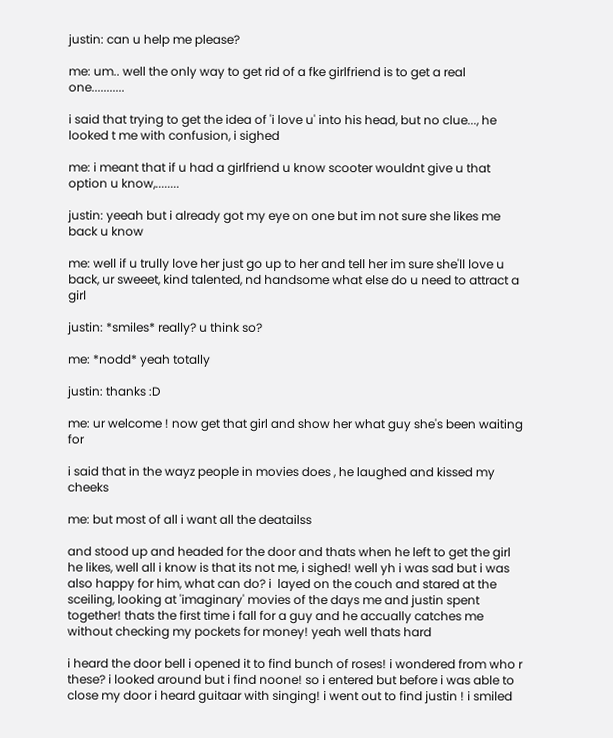justin: can u help me please?

me: um.. well the only way to get rid of a fke girlfriend is to get a real one...........

i said that trying to get the idea of 'i love u' into his head, but no clue..., he looked t me with confusion, i sighed

me: i meant that if u had a girlfriend u know scooter wouldnt give u that option u know,........

justin: yeeah but i already got my eye on one but im not sure she likes me back u know

me: well if u trully love her just go up to her and tell her im sure she'll love u back, ur sweeet, kind talented, nd handsome what else do u need to attract a girl

justin: *smiles* really? u think so?

me: *nodd* yeah totally

justin: thanks :D

me: ur welcome ! now get that girl and show her what guy she's been waiting for

i said that in the wayz people in movies does , he laughed and kissed my cheeks

me: but most of all i want all the deatailss

and stood up and headed for the door and thats when he left to get the girl he likes, well all i know is that its not me, i sighed! well yh i was sad but i was also happy for him, what can do? i  layed on the couch and stared at the sceiling, looking at 'imaginary' movies of the days me and justin spent together! thats the first time i fall for a guy and he accually catches me without checking my pockets for money! yeah well thats hard

i heard the door bell i opened it to find bunch of roses! i wondered from who r these? i looked around but i find noone! so i entered but before i was able to close my door i heard guitaar with singing! i went out to find justin ! i smiled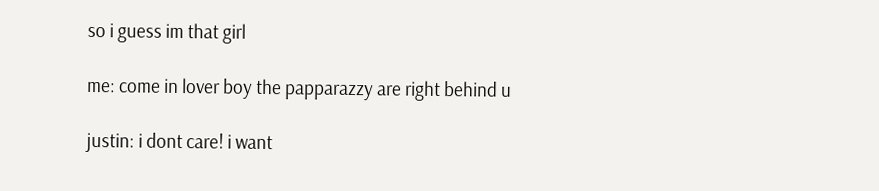so i guess im that girl

me: come in lover boy the papparazzy are right behind u

justin: i dont care! i want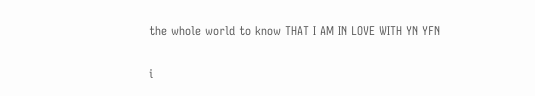the whole world to know THAT I AM IN LOVE WITH YN YFN

i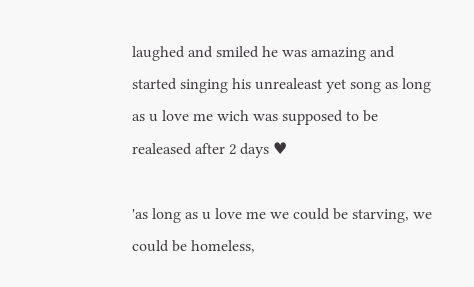laughed and smiled he was amazing and started singing his unrealeast yet song as long as u love me wich was supposed to be realeased after 2 days ♥

'as long as u love me we could be starving, we could be homeless,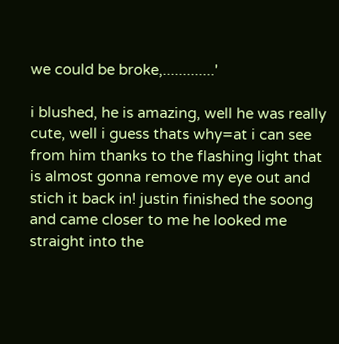we could be broke,.............'

i blushed, he is amazing, well he was really cute, well i guess thats why=at i can see from him thanks to the flashing light that is almost gonna remove my eye out and stich it back in! justin finished the soong and came closer to me he looked me straight into the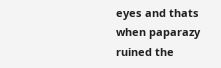eyes and thats when paparazy ruined the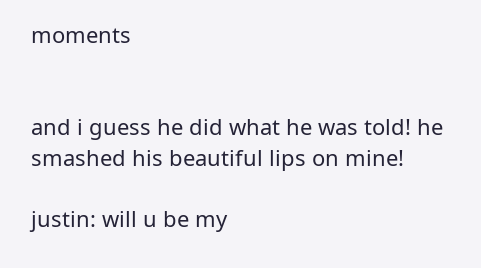moments


and i guess he did what he was told! he smashed his beautiful lips on mine!

justin: will u be my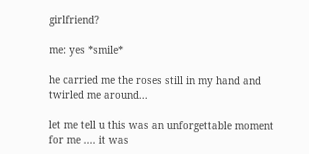girlfriend?

me: yes *smile*

he carried me the roses still in my hand and twirled me around...

let me tell u this was an unforgettable moment for me .... it was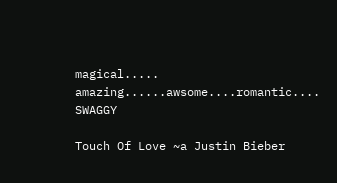magical..... amazing......awsome....romantic.... SWAGGY

Touch Of Love ~a Justin Bieber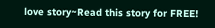love story~Read this story for FREE!